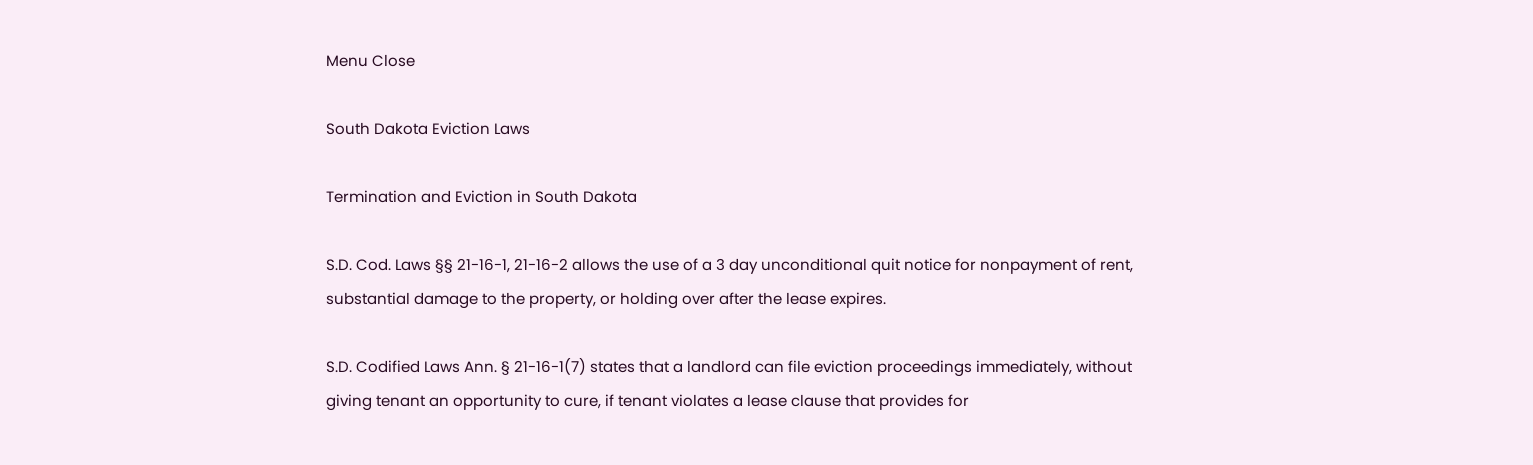Menu Close

South Dakota Eviction Laws

Termination and Eviction in South Dakota

S.D. Cod. Laws §§ 21-16-1, 21-16-2 allows the use of a 3 day unconditional quit notice for nonpayment of rent, substantial damage to the property, or holding over after the lease expires.

S.D. Codified Laws Ann. § 21-16-1(7) states that a landlord can file eviction proceedings immediately, without giving tenant an opportunity to cure, if tenant violates a lease clause that provides for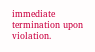immediate termination upon violation.